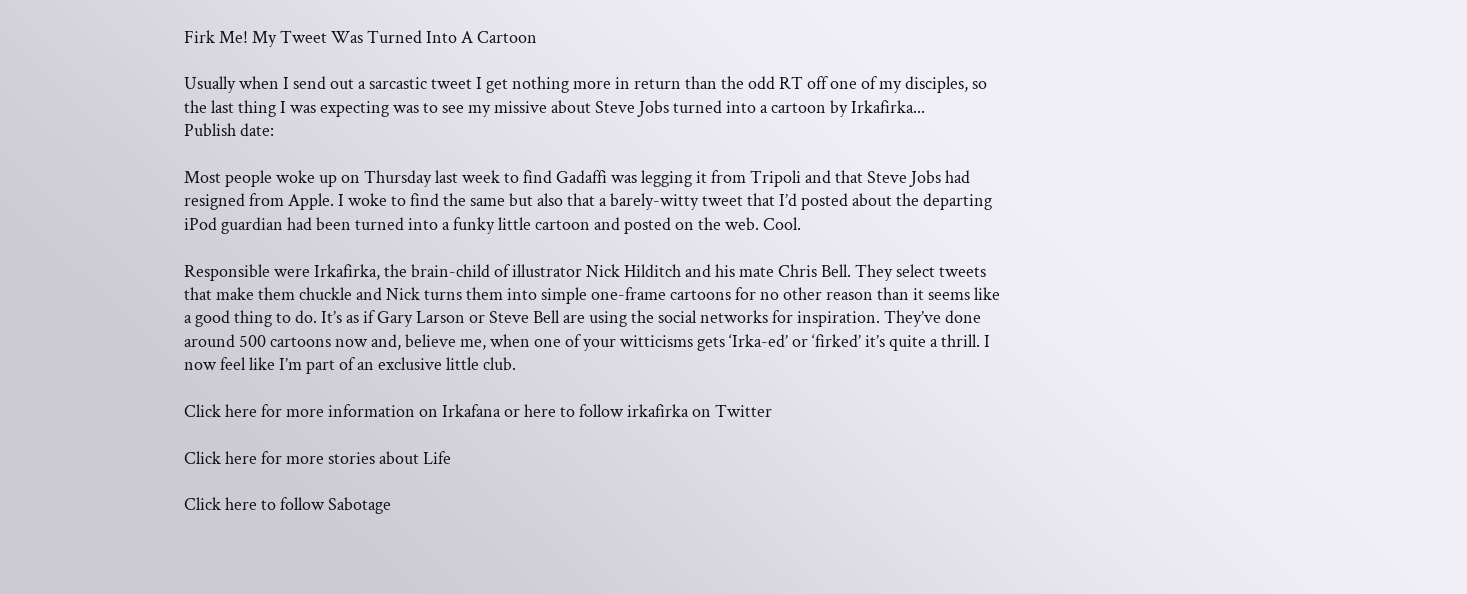Firk Me! My Tweet Was Turned Into A Cartoon

Usually when I send out a sarcastic tweet I get nothing more in return than the odd RT off one of my disciples, so the last thing I was expecting was to see my missive about Steve Jobs turned into a cartoon by Irkafirka...
Publish date:

Most people woke up on Thursday last week to find Gadaffi was legging it from Tripoli and that Steve Jobs had resigned from Apple. I woke to find the same but also that a barely-witty tweet that I’d posted about the departing iPod guardian had been turned into a funky little cartoon and posted on the web. Cool.

Responsible were Irkafirka, the brain-child of illustrator Nick Hilditch and his mate Chris Bell. They select tweets that make them chuckle and Nick turns them into simple one-frame cartoons for no other reason than it seems like a good thing to do. It’s as if Gary Larson or Steve Bell are using the social networks for inspiration. They’ve done around 500 cartoons now and, believe me, when one of your witticisms gets ‘Irka-ed’ or ‘firked’ it’s quite a thrill. I now feel like I’m part of an exclusive little club.

Click here for more information on Irkafana or here to follow irkafirka on Twitter

Click here for more stories about Life

Click here to follow Sabotage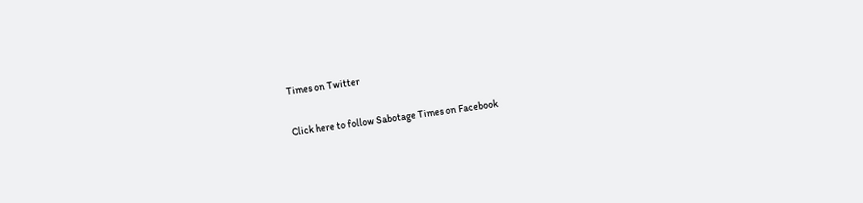Times on Twitter

Click here to follow Sabotage Times on Facebook